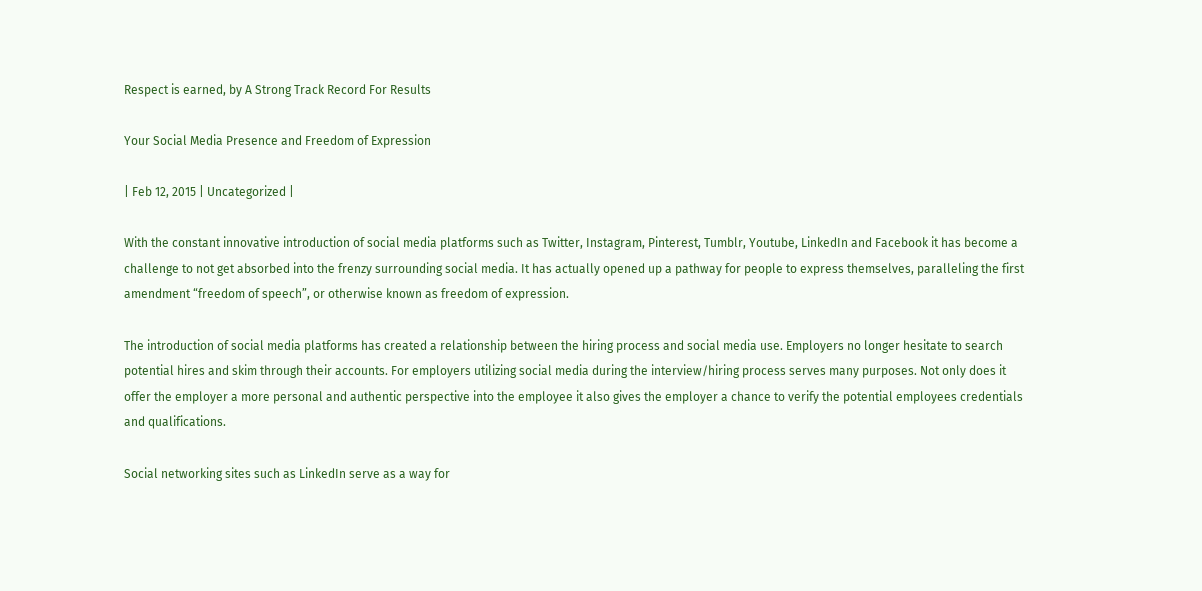Respect is earned, by A Strong Track Record For Results

Your Social Media Presence and Freedom of Expression

| Feb 12, 2015 | Uncategorized |

With the constant innovative introduction of social media platforms such as Twitter, Instagram, Pinterest, Tumblr, Youtube, LinkedIn and Facebook it has become a challenge to not get absorbed into the frenzy surrounding social media. It has actually opened up a pathway for people to express themselves, paralleling the first amendment “freedom of speech”, or otherwise known as freedom of expression.

The introduction of social media platforms has created a relationship between the hiring process and social media use. Employers no longer hesitate to search potential hires and skim through their accounts. For employers utilizing social media during the interview/hiring process serves many purposes. Not only does it offer the employer a more personal and authentic perspective into the employee it also gives the employer a chance to verify the potential employees credentials and qualifications.

Social networking sites such as LinkedIn serve as a way for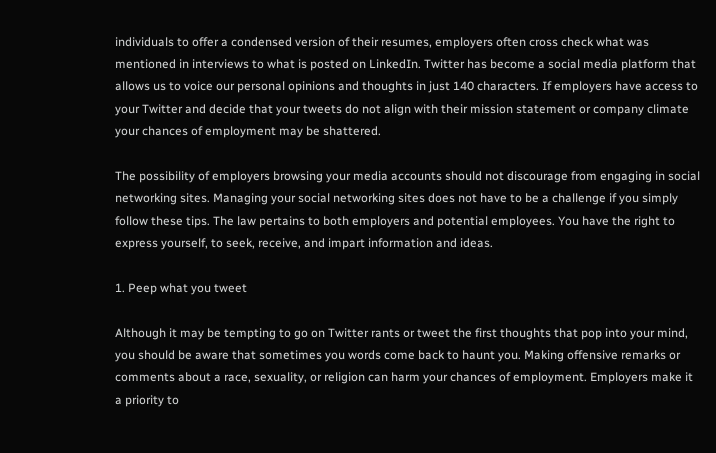individuals to offer a condensed version of their resumes, employers often cross check what was mentioned in interviews to what is posted on LinkedIn. Twitter has become a social media platform that allows us to voice our personal opinions and thoughts in just 140 characters. If employers have access to your Twitter and decide that your tweets do not align with their mission statement or company climate your chances of employment may be shattered.

The possibility of employers browsing your media accounts should not discourage from engaging in social networking sites. Managing your social networking sites does not have to be a challenge if you simply follow these tips. The law pertains to both employers and potential employees. You have the right to express yourself, to seek, receive, and impart information and ideas.

1. Peep what you tweet

Although it may be tempting to go on Twitter rants or tweet the first thoughts that pop into your mind, you should be aware that sometimes you words come back to haunt you. Making offensive remarks or comments about a race, sexuality, or religion can harm your chances of employment. Employers make it a priority to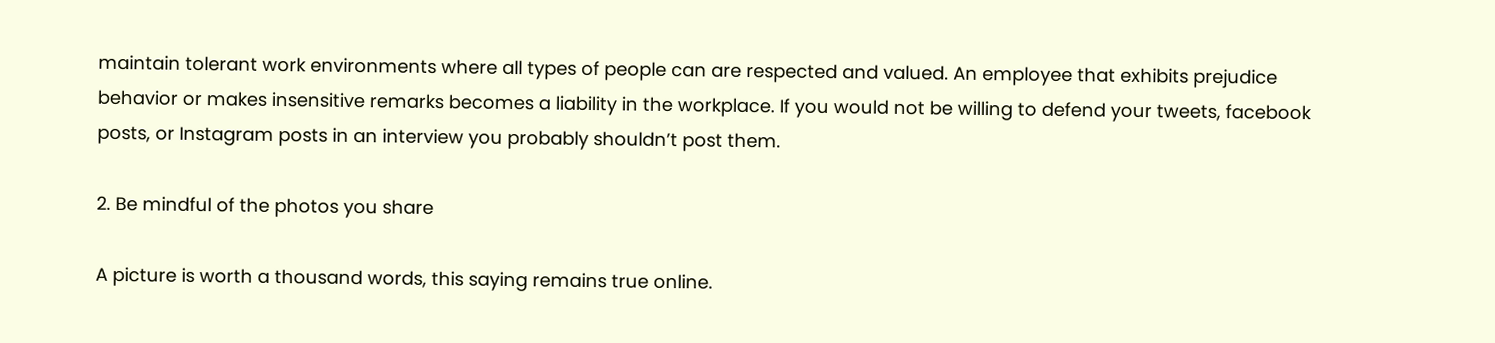maintain tolerant work environments where all types of people can are respected and valued. An employee that exhibits prejudice behavior or makes insensitive remarks becomes a liability in the workplace. If you would not be willing to defend your tweets, facebook posts, or Instagram posts in an interview you probably shouldn’t post them.

2. Be mindful of the photos you share

A picture is worth a thousand words, this saying remains true online.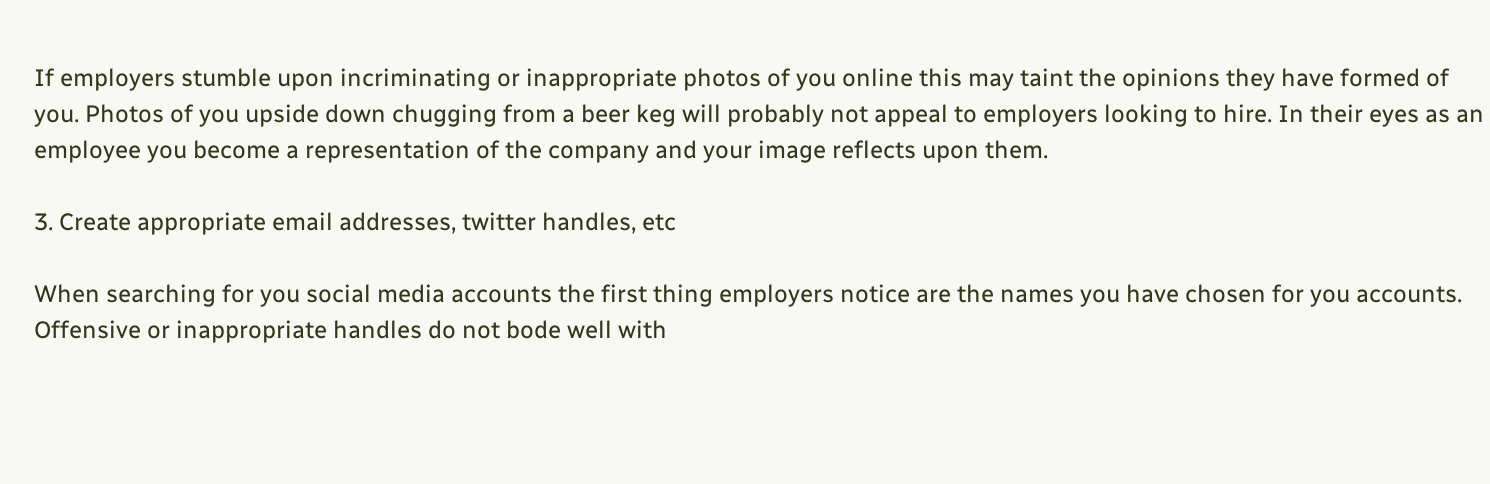If employers stumble upon incriminating or inappropriate photos of you online this may taint the opinions they have formed of you. Photos of you upside down chugging from a beer keg will probably not appeal to employers looking to hire. In their eyes as an employee you become a representation of the company and your image reflects upon them.

3. Create appropriate email addresses, twitter handles, etc

When searching for you social media accounts the first thing employers notice are the names you have chosen for you accounts. Offensive or inappropriate handles do not bode well with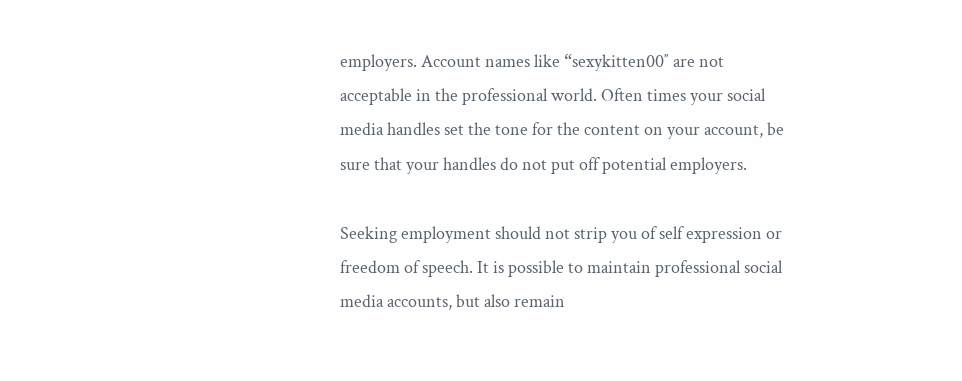employers. Account names like “sexykitten00″ are not acceptable in the professional world. Often times your social media handles set the tone for the content on your account, be sure that your handles do not put off potential employers.

Seeking employment should not strip you of self expression or freedom of speech. It is possible to maintain professional social media accounts, but also remain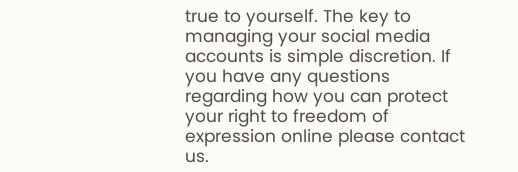true to yourself. The key to managing your social media accounts is simple discretion. If you have any questions regarding how you can protect your right to freedom of expression online please contact us.